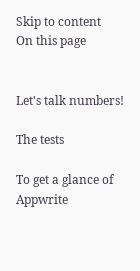Skip to content
On this page


Let's talk numbers!

The tests

To get a glance of Appwrite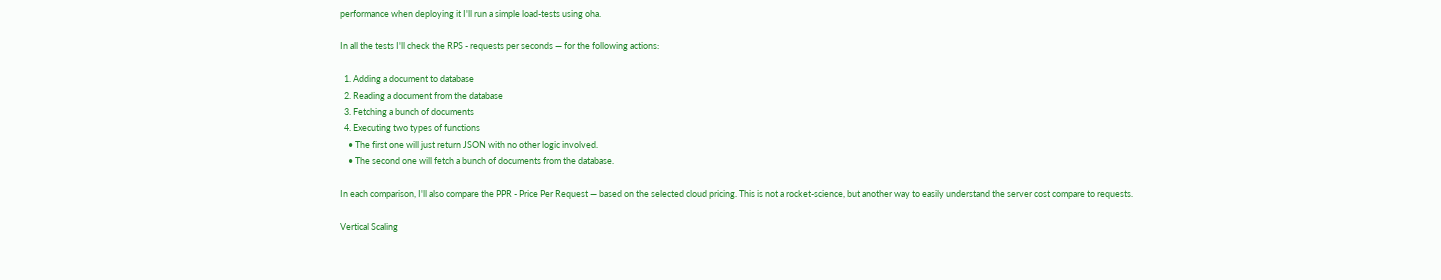performance when deploying it I'll run a simple load-tests using oha.

In all the tests I'll check the RPS - requests per seconds — for the following actions:

  1. Adding a document to database
  2. Reading a document from the database
  3. Fetching a bunch of documents
  4. Executing two types of functions
    • The first one will just return JSON with no other logic involved.
    • The second one will fetch a bunch of documents from the database.

In each comparison, I'll also compare the PPR - Price Per Request — based on the selected cloud pricing. This is not a rocket-science, but another way to easily understand the server cost compare to requests.

Vertical Scaling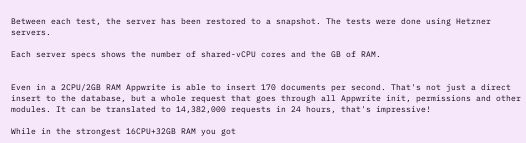Between each test, the server has been restored to a snapshot. The tests were done using Hetzner servers.

Each server specs shows the number of shared-vCPU cores and the GB of RAM.


Even in a 2CPU/2GB RAM Appwrite is able to insert 170 documents per second. That's not just a direct insert to the database, but a whole request that goes through all Appwrite init, permissions and other modules. It can be translated to 14,382,000 requests in 24 hours, that's impressive!

While in the strongest 16CPU+32GB RAM you got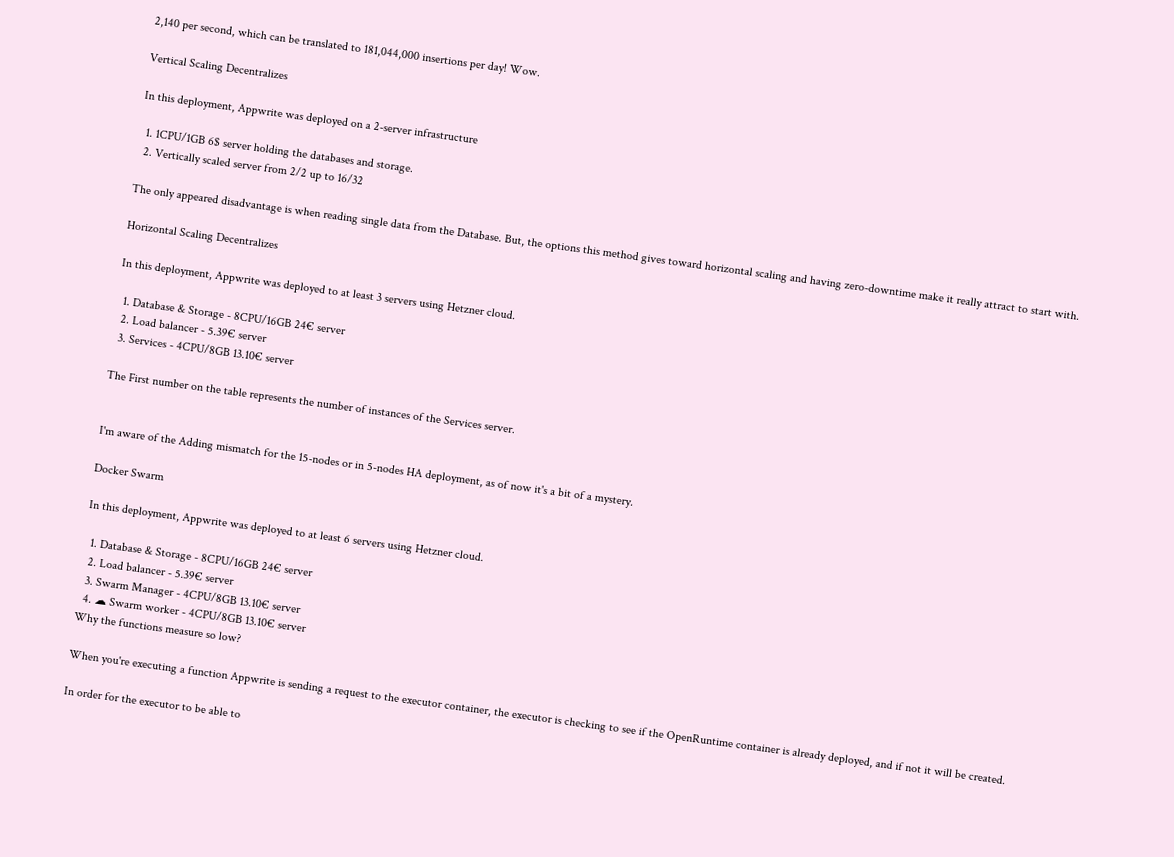2,140 per second, which can be translated to 181,044,000 insertions per day! Wow.

Vertical Scaling Decentralizes

In this deployment, Appwrite was deployed on a 2-server infrastructure

  1. 1CPU/1GB 6$ server holding the databases and storage.
  2. Vertically scaled server from 2/2 up to 16/32

The only appeared disadvantage is when reading single data from the Database. But, the options this method gives toward horizontal scaling and having zero-downtime make it really attract to start with.

Horizontal Scaling Decentralizes

In this deployment, Appwrite was deployed to at least 3 servers using Hetzner cloud.

  1. Database & Storage - 8CPU/16GB 24€ server
  2. Load balancer - 5.39€ server
  3. Services - 4CPU/8GB 13.10€ server

The First number on the table represents the number of instances of the Services server.


I'm aware of the Adding mismatch for the 15-nodes or in 5-nodes HA deployment, as of now it's a bit of a mystery.

Docker Swarm

In this deployment, Appwrite was deployed to at least 6 servers using Hetzner cloud.

  1. Database & Storage - 8CPU/16GB 24€ server
  2. Load balancer - 5.39€ server
  3. Swarm Manager - 4CPU/8GB 13.10€ server
  4. ☁ Swarm worker - 4CPU/8GB 13.10€ server
Why the functions measure so low?

When you're executing a function Appwrite is sending a request to the executor container, the executor is checking to see if the OpenRuntime container is already deployed, and if not it will be created.

In order for the executor to be able to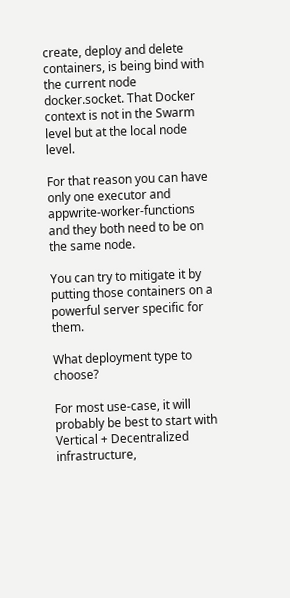create, deploy and delete containers, is being bind with the current node docker.socket. That Docker context is not in the Swarm level but at the local node level.

For that reason you can have only one executor and appwrite-worker-functions and they both need to be on the same node.

You can try to mitigate it by putting those containers on a powerful server specific for them.

What deployment type to choose?

For most use-case, it will probably be best to start with Vertical + Decentralized infrastructure,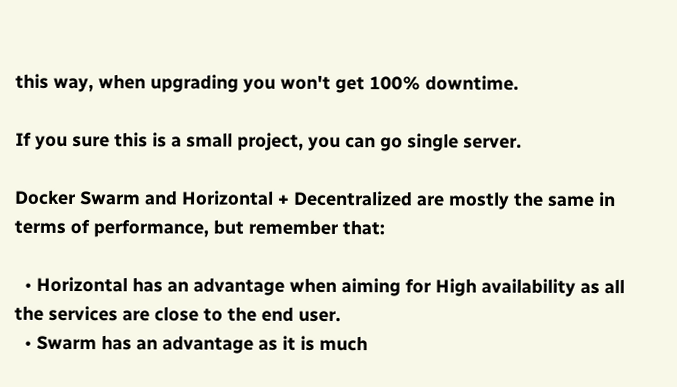this way, when upgrading you won't get 100% downtime.

If you sure this is a small project, you can go single server.

Docker Swarm and Horizontal + Decentralized are mostly the same in terms of performance, but remember that:

  • Horizontal has an advantage when aiming for High availability as all the services are close to the end user.
  • Swarm has an advantage as it is much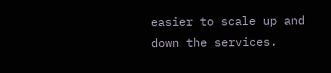easier to scale up and down the services.